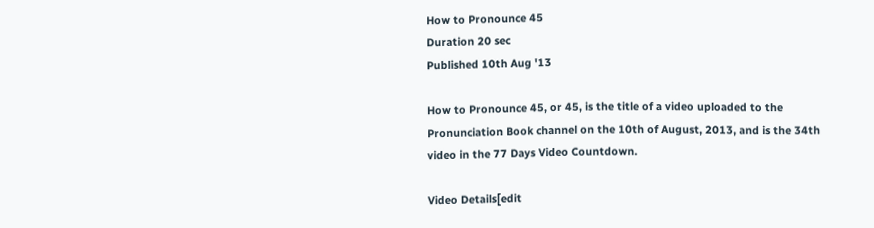How to Pronounce 45
Duration 20 sec
Published 10th Aug '13

How to Pronounce 45, or 45, is the title of a video uploaded to the Pronunciation Book channel on the 10th of August, 2013, and is the 34th video in the 77 Days Video Countdown.

Video Details[edit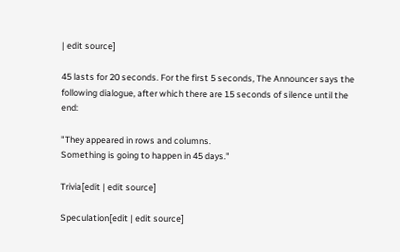| edit source]

45 lasts for 20 seconds. For the first 5 seconds, The Announcer says the following dialogue, after which there are 15 seconds of silence until the end:

"They appeared in rows and columns.
Something is going to happen in 45 days."

Trivia[edit | edit source]

Speculation[edit | edit source]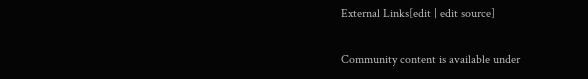External Links[edit | edit source]

Community content is available under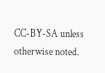CC-BY-SA unless otherwise noted.